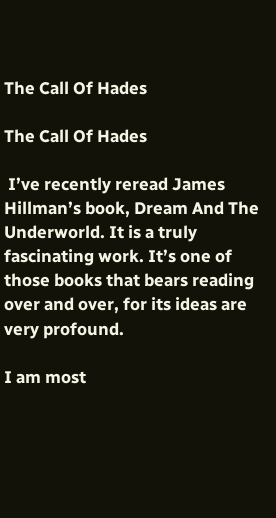The Call Of Hades

The Call Of Hades

 I’ve recently reread James Hillman’s book, Dream And The Underworld. It is a truly fascinating work. It’s one of those books that bears reading over and over, for its ideas are very profound.

I am most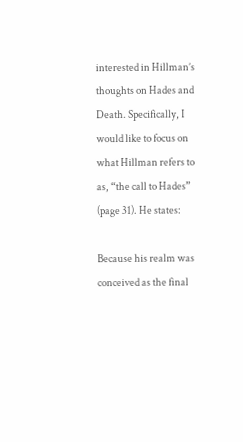interested in Hillman’s thoughts on Hades and Death. Specifically, I would like to focus on what Hillman refers to as, “the call to Hades” (page 31). He states:

Because his realm was conceived as the final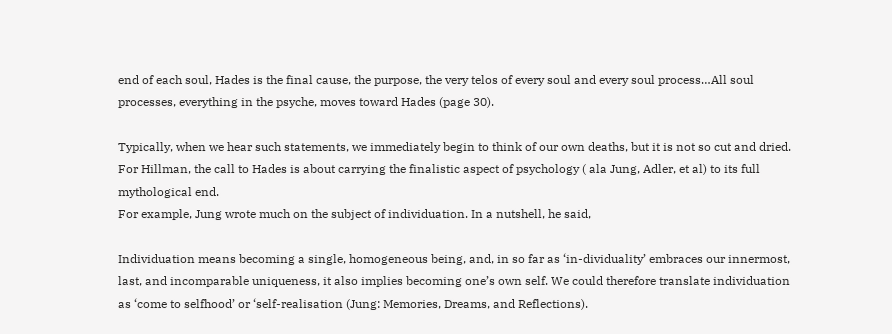end of each soul, Hades is the final cause, the purpose, the very telos of every soul and every soul process…All soul processes, everything in the psyche, moves toward Hades (page 30).

Typically, when we hear such statements, we immediately begin to think of our own deaths, but it is not so cut and dried. For Hillman, the call to Hades is about carrying the finalistic aspect of psychology ( ala Jung, Adler, et al) to its full mythological end.
For example, Jung wrote much on the subject of individuation. In a nutshell, he said,

Individuation means becoming a single, homogeneous being, and, in so far as ‘in-dividuality’ embraces our innermost, last, and incomparable uniqueness, it also implies becoming one’s own self. We could therefore translate individuation as ‘come to selfhood’ or ‘self-realisation (Jung: Memories, Dreams, and Reflections).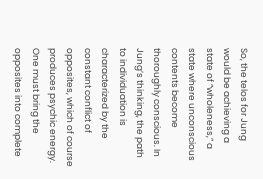So, the telos for Jung would be achieving a state of “wholeness,” a state where unconscious contents become thoroughly conscious. In Jung’s thinking, the path to individuation is characterized by the constant conflict of opposites, which of course produces psychic energy. One must bring the opposites into complete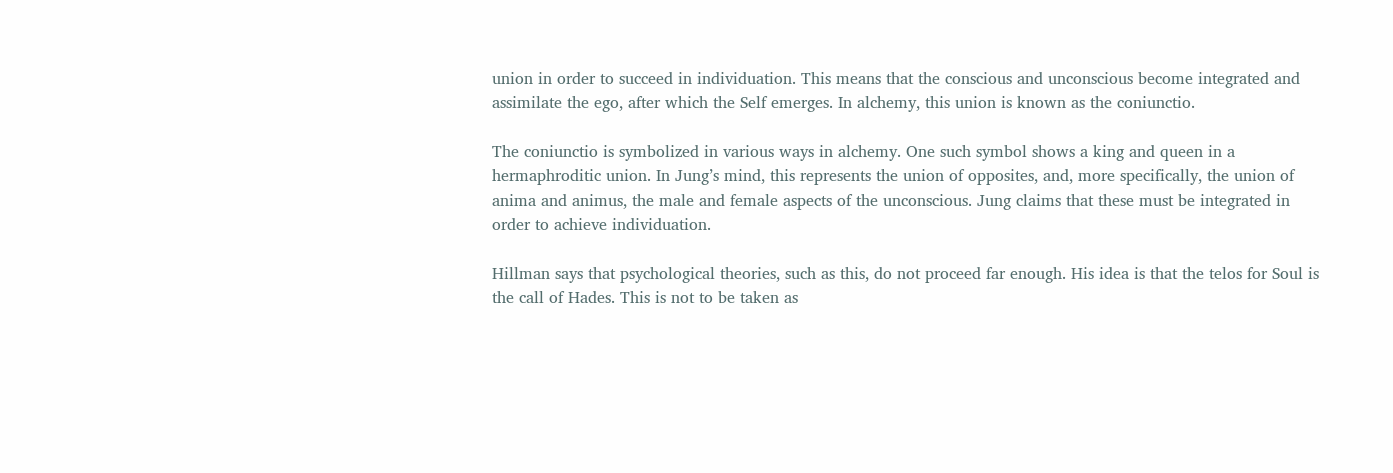union in order to succeed in individuation. This means that the conscious and unconscious become integrated and assimilate the ego, after which the Self emerges. In alchemy, this union is known as the coniunctio.

The coniunctio is symbolized in various ways in alchemy. One such symbol shows a king and queen in a hermaphroditic union. In Jung’s mind, this represents the union of opposites, and, more specifically, the union of anima and animus, the male and female aspects of the unconscious. Jung claims that these must be integrated in order to achieve individuation.

Hillman says that psychological theories, such as this, do not proceed far enough. His idea is that the telos for Soul is the call of Hades. This is not to be taken as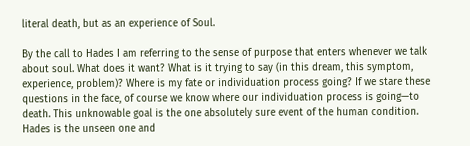literal death, but as an experience of Soul.

By the call to Hades I am referring to the sense of purpose that enters whenever we talk about soul. What does it want? What is it trying to say (in this dream, this symptom, experience, problem)? Where is my fate or individuation process going? If we stare these questions in the face, of course we know where our individuation process is going—to death. This unknowable goal is the one absolutely sure event of the human condition. Hades is the unseen one and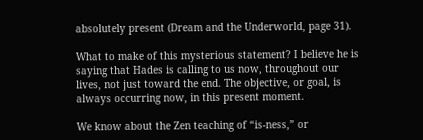absolutely present (Dream and the Underworld, page 31).

What to make of this mysterious statement? I believe he is saying that Hades is calling to us now, throughout our lives, not just toward the end. The objective, or goal, is always occurring now, in this present moment.

We know about the Zen teaching of “is-ness,” or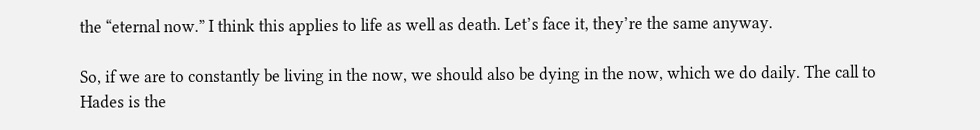the “eternal now.” I think this applies to life as well as death. Let’s face it, they’re the same anyway.

So, if we are to constantly be living in the now, we should also be dying in the now, which we do daily. The call to Hades is the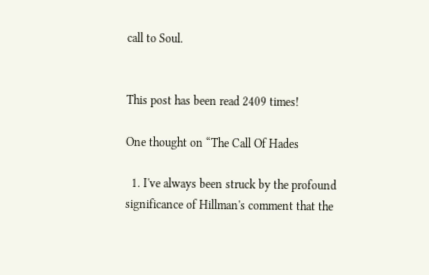call to Soul.


This post has been read 2409 times!

One thought on “The Call Of Hades

  1. I've always been struck by the profound significance of Hillman's comment that the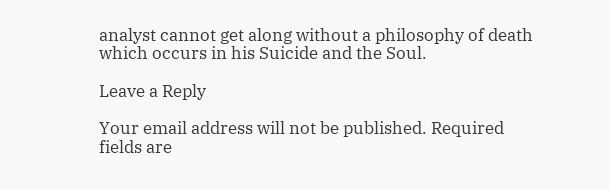analyst cannot get along without a philosophy of death which occurs in his Suicide and the Soul.

Leave a Reply

Your email address will not be published. Required fields are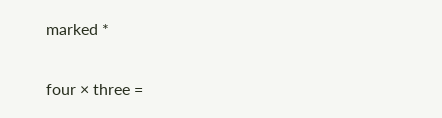marked *

four × three =